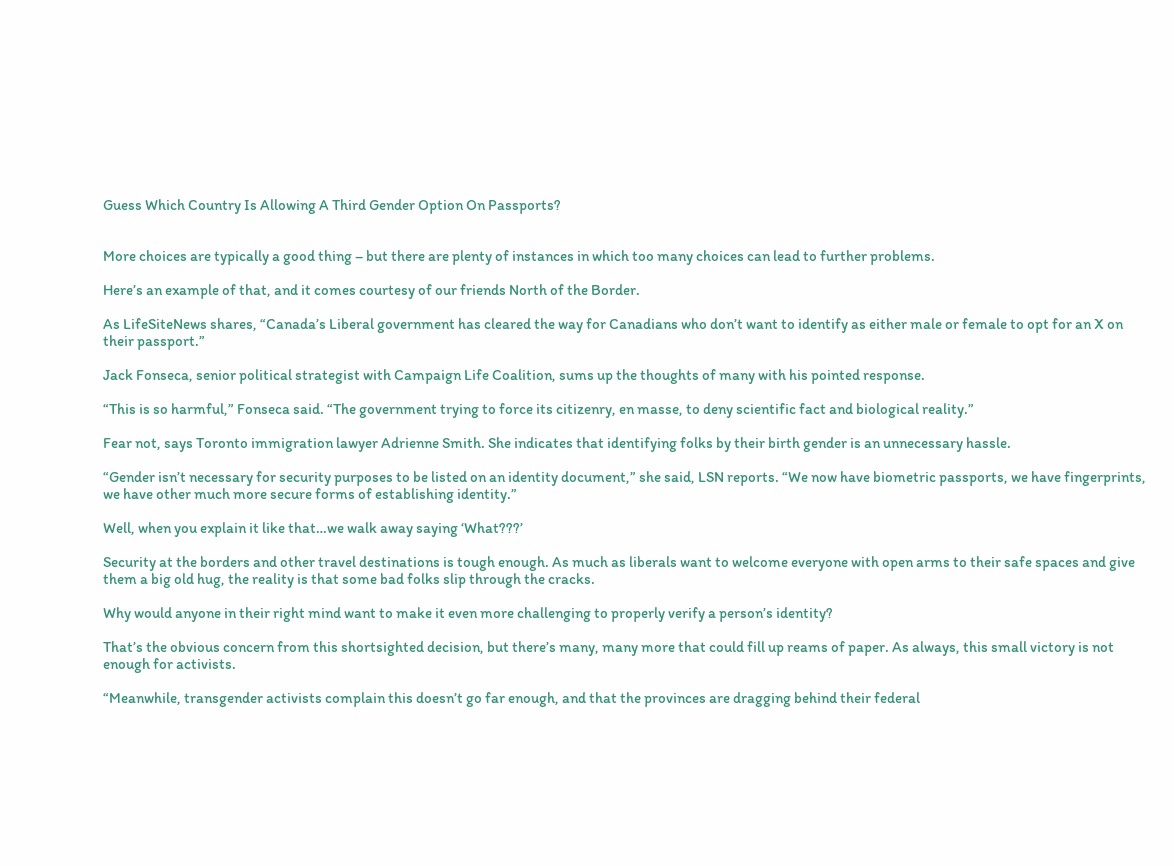Guess Which Country Is Allowing A Third Gender Option On Passports?


More choices are typically a good thing – but there are plenty of instances in which too many choices can lead to further problems.

Here’s an example of that, and it comes courtesy of our friends North of the Border.

As LifeSiteNews shares, “Canada’s Liberal government has cleared the way for Canadians who don’t want to identify as either male or female to opt for an X on their passport.”

Jack Fonseca, senior political strategist with Campaign Life Coalition, sums up the thoughts of many with his pointed response.

“This is so harmful,” Fonseca said. “The government trying to force its citizenry, en masse, to deny scientific fact and biological reality.”

Fear not, says Toronto immigration lawyer Adrienne Smith. She indicates that identifying folks by their birth gender is an unnecessary hassle.

“Gender isn’t necessary for security purposes to be listed on an identity document,” she said, LSN reports. “We now have biometric passports, we have fingerprints, we have other much more secure forms of establishing identity.”

Well, when you explain it like that…we walk away saying ‘What???’

Security at the borders and other travel destinations is tough enough. As much as liberals want to welcome everyone with open arms to their safe spaces and give them a big old hug, the reality is that some bad folks slip through the cracks.

Why would anyone in their right mind want to make it even more challenging to properly verify a person’s identity?

That’s the obvious concern from this shortsighted decision, but there’s many, many more that could fill up reams of paper. As always, this small victory is not enough for activists.

“Meanwhile, transgender activists complain this doesn’t go far enough, and that the provinces are dragging behind their federal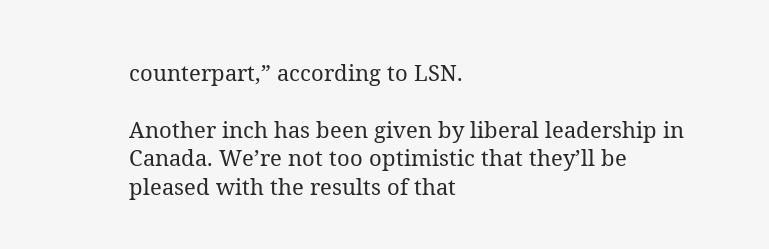counterpart,” according to LSN.

Another inch has been given by liberal leadership in Canada. We’re not too optimistic that they’ll be pleased with the results of that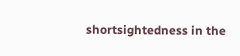shortsightedness in the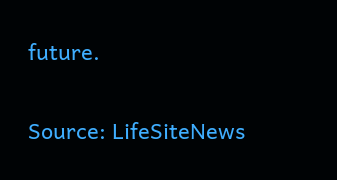future.

Source: LifeSiteNews